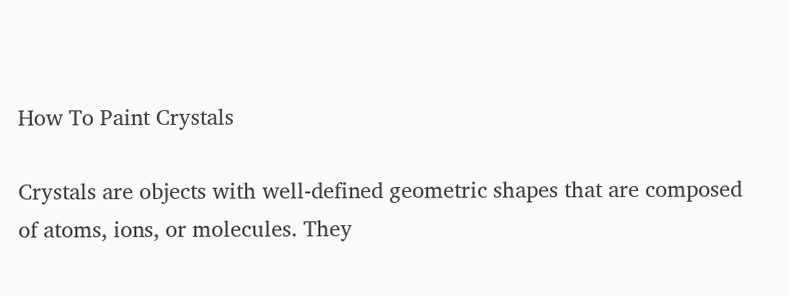How To Paint Crystals

Crystals are objects with well-defined geometric shapes that are composed of atoms, ions, or molecules. They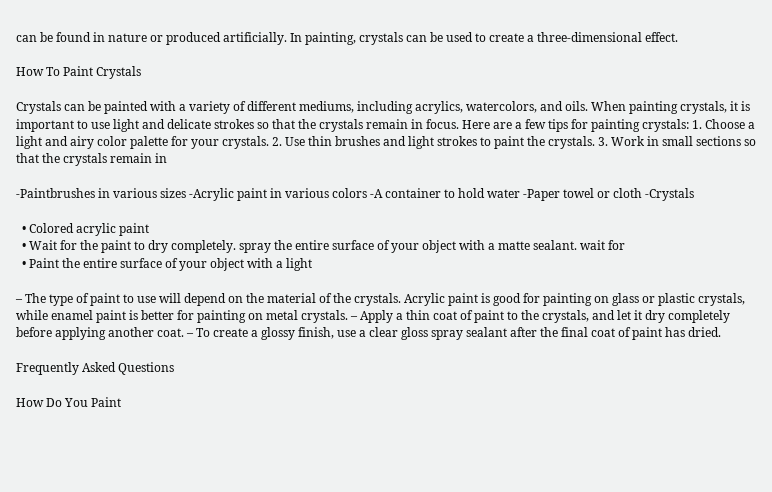can be found in nature or produced artificially. In painting, crystals can be used to create a three-dimensional effect.

How To Paint Crystals

Crystals can be painted with a variety of different mediums, including acrylics, watercolors, and oils. When painting crystals, it is important to use light and delicate strokes so that the crystals remain in focus. Here are a few tips for painting crystals: 1. Choose a light and airy color palette for your crystals. 2. Use thin brushes and light strokes to paint the crystals. 3. Work in small sections so that the crystals remain in

-Paintbrushes in various sizes -Acrylic paint in various colors -A container to hold water -Paper towel or cloth -Crystals

  • Colored acrylic paint
  • Wait for the paint to dry completely. spray the entire surface of your object with a matte sealant. wait for
  • Paint the entire surface of your object with a light

– The type of paint to use will depend on the material of the crystals. Acrylic paint is good for painting on glass or plastic crystals, while enamel paint is better for painting on metal crystals. – Apply a thin coat of paint to the crystals, and let it dry completely before applying another coat. – To create a glossy finish, use a clear gloss spray sealant after the final coat of paint has dried.

Frequently Asked Questions

How Do You Paint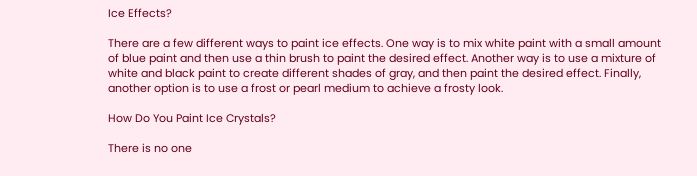Ice Effects?

There are a few different ways to paint ice effects. One way is to mix white paint with a small amount of blue paint and then use a thin brush to paint the desired effect. Another way is to use a mixture of white and black paint to create different shades of gray, and then paint the desired effect. Finally, another option is to use a frost or pearl medium to achieve a frosty look.

How Do You Paint Ice Crystals?

There is no one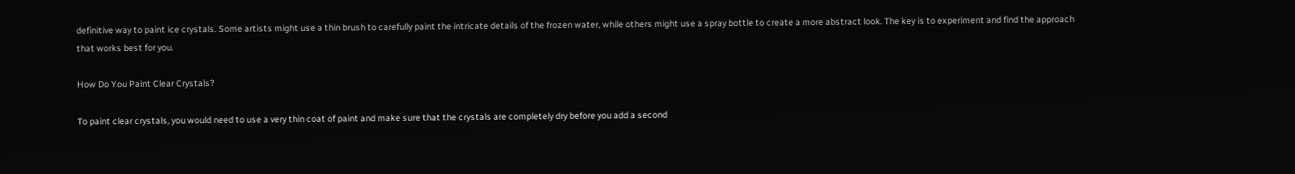definitive way to paint ice crystals. Some artists might use a thin brush to carefully paint the intricate details of the frozen water, while others might use a spray bottle to create a more abstract look. The key is to experiment and find the approach that works best for you.

How Do You Paint Clear Crystals?

To paint clear crystals, you would need to use a very thin coat of paint and make sure that the crystals are completely dry before you add a second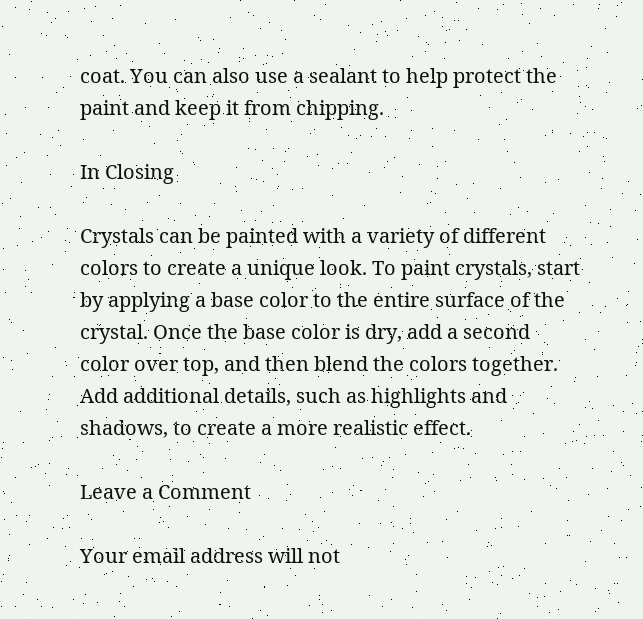coat. You can also use a sealant to help protect the paint and keep it from chipping.

In Closing

Crystals can be painted with a variety of different colors to create a unique look. To paint crystals, start by applying a base color to the entire surface of the crystal. Once the base color is dry, add a second color over top, and then blend the colors together. Add additional details, such as highlights and shadows, to create a more realistic effect.

Leave a Comment

Your email address will not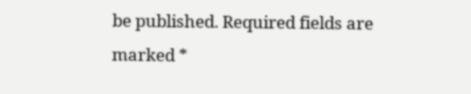be published. Required fields are marked *